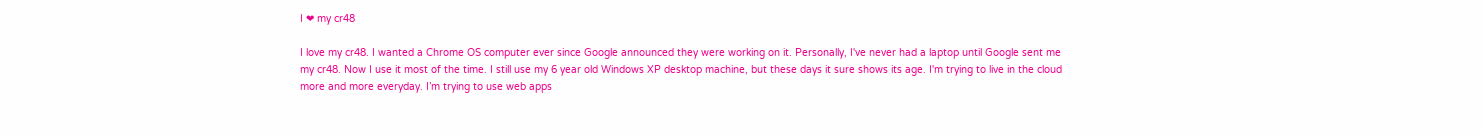I ❤ my cr48

I love my cr48. I wanted a Chrome OS computer ever since Google announced they were working on it. Personally, I've never had a laptop until Google sent me my cr48. Now I use it most of the time. I still use my 6 year old Windows XP desktop machine, but these days it sure shows its age. I'm trying to live in the cloud more and more everyday. I’m trying to use web apps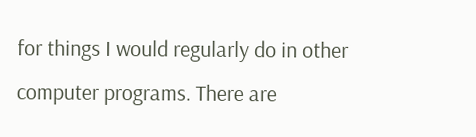for things I would regularly do in other computer programs. There are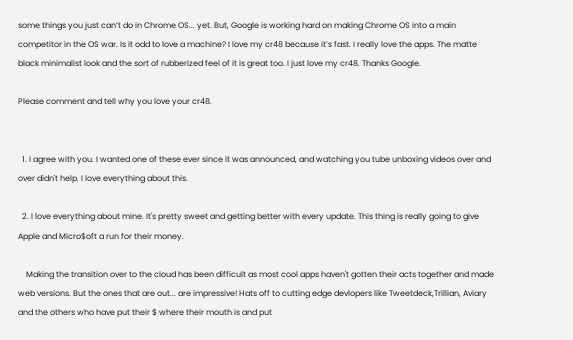some things you just can’t do in Chrome OS... yet. But, Google is working hard on making Chrome OS into a main competitor in the OS war. Is it odd to love a machine? I love my cr48 because it’s fast. I really love the apps. The matte black minimalist look and the sort of rubberized feel of it is great too. I just love my cr48. Thanks Google.

Please comment and tell why you love your cr48.


  1. I agree with you. I wanted one of these ever since it was announced, and watching you tube unboxing videos over and over didn't help. I love everything about this.

  2. I love everything about mine. It's pretty sweet and getting better with every update. This thing is really going to give Apple and Micro$oft a run for their money.

    Making the transition over to the cloud has been difficult as most cool apps haven't gotten their acts together and made web versions. But the ones that are out... are impressive! Hats off to cutting edge devlopers like Tweetdeck,Trillian, Aviary and the others who have put their $ where their mouth is and put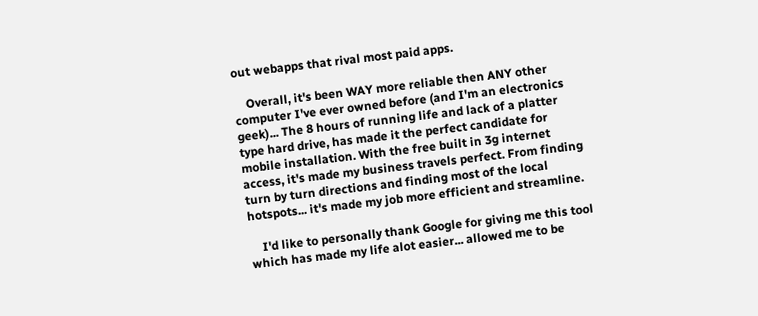out webapps that rival most paid apps.

    Overall, it's been WAY more reliable then ANY other computer I've ever owned before (and I'm an electronics geek)... The 8 hours of running life and lack of a platter type hard drive, has made it the perfect candidate for mobile installation. With the free built in 3g internet access, it's made my business travels perfect. From finding turn by turn directions and finding most of the local hotspots... it's made my job more efficient and streamline.

    I'd like to personally thank Google for giving me this tool which has made my life alot easier... allowed me to be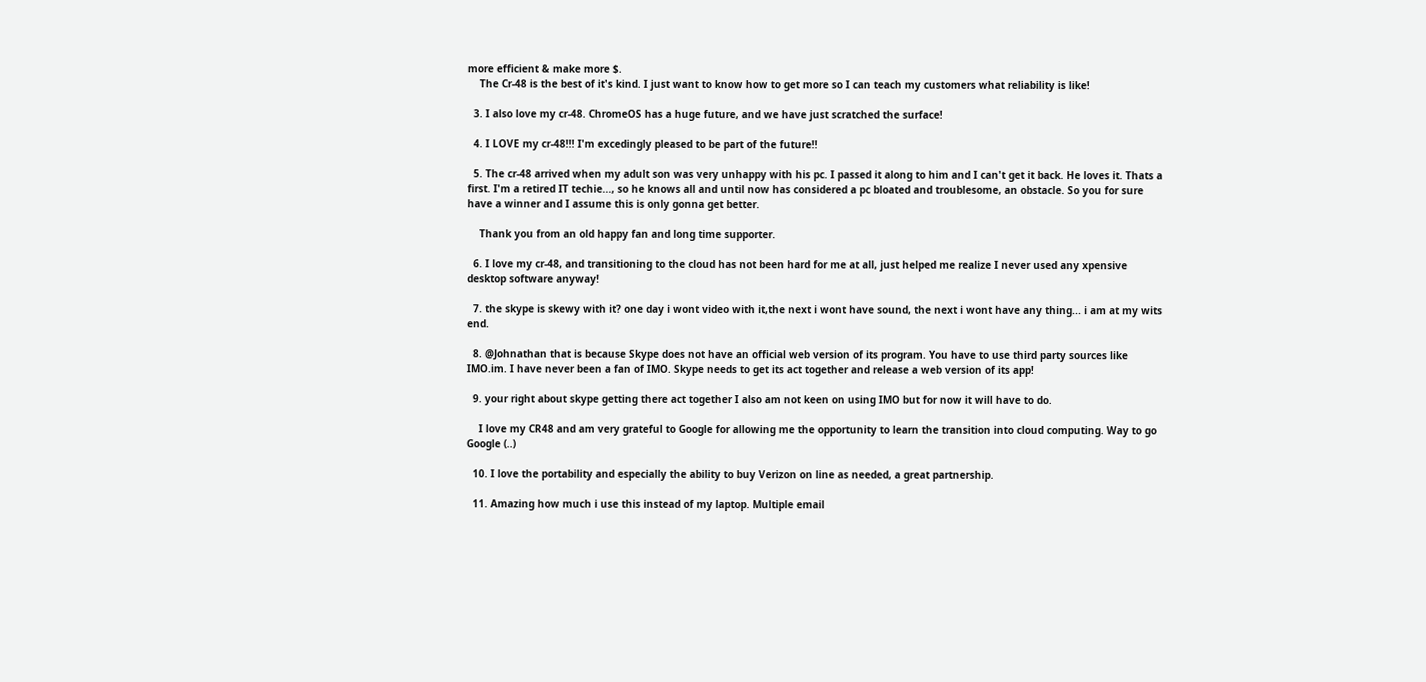more efficient & make more $.
    The Cr-48 is the best of it's kind. I just want to know how to get more so I can teach my customers what reliability is like!

  3. I also love my cr-48. ChromeOS has a huge future, and we have just scratched the surface!

  4. I LOVE my cr-48!!! I'm excedingly pleased to be part of the future!!

  5. The cr-48 arrived when my adult son was very unhappy with his pc. I passed it along to him and I can't get it back. He loves it. Thats a first. I'm a retired IT techie..., so he knows all and until now has considered a pc bloated and troublesome, an obstacle. So you for sure have a winner and I assume this is only gonna get better.

    Thank you from an old happy fan and long time supporter.

  6. I love my cr-48, and transitioning to the cloud has not been hard for me at all, just helped me realize I never used any xpensive desktop software anyway!

  7. the skype is skewy with it? one day i wont video with it,the next i wont have sound, the next i wont have any thing... i am at my wits end.

  8. @Johnathan that is because Skype does not have an official web version of its program. You have to use third party sources like IMO.im. I have never been a fan of IMO. Skype needs to get its act together and release a web version of its app!

  9. your right about skype getting there act together I also am not keen on using IMO but for now it will have to do.

    I love my CR48 and am very grateful to Google for allowing me the opportunity to learn the transition into cloud computing. Way to go Google (..)

  10. I love the portability and especially the ability to buy Verizon on line as needed, a great partnership.

  11. Amazing how much i use this instead of my laptop. Multiple email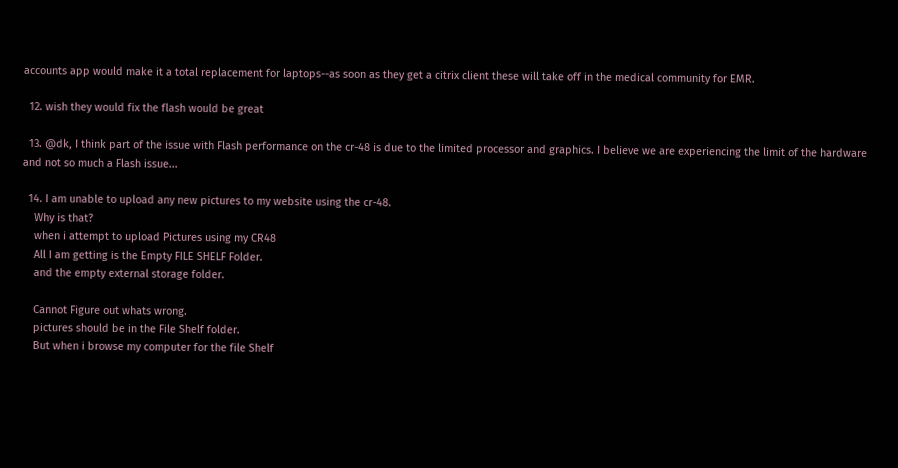accounts app would make it a total replacement for laptops--as soon as they get a citrix client these will take off in the medical community for EMR.

  12. wish they would fix the flash would be great

  13. @dk, I think part of the issue with Flash performance on the cr-48 is due to the limited processor and graphics. I believe we are experiencing the limit of the hardware and not so much a Flash issue...

  14. I am unable to upload any new pictures to my website using the cr-48.
    Why is that?
    when i attempt to upload Pictures using my CR48
    All I am getting is the Empty FILE SHELF Folder.
    and the empty external storage folder.

    Cannot Figure out whats wrong.
    pictures should be in the File Shelf folder.
    But when i browse my computer for the file Shelf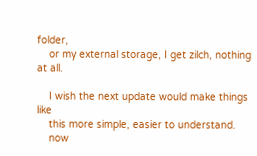folder,
    or my external storage, I get zilch, nothing at all.

    I wish the next update would make things like
    this more simple, easier to understand.
    now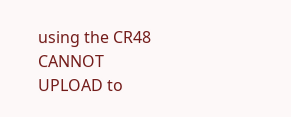using the CR48 CANNOT UPLOAD to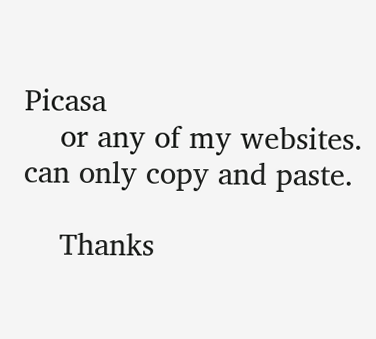Picasa
    or any of my websites. can only copy and paste.

    Thanks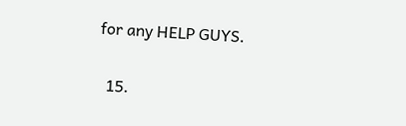for any HELP GUYS.

  15.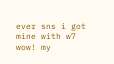ever sns i got mine with w7 wow! my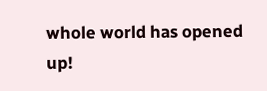whole world has opened up!